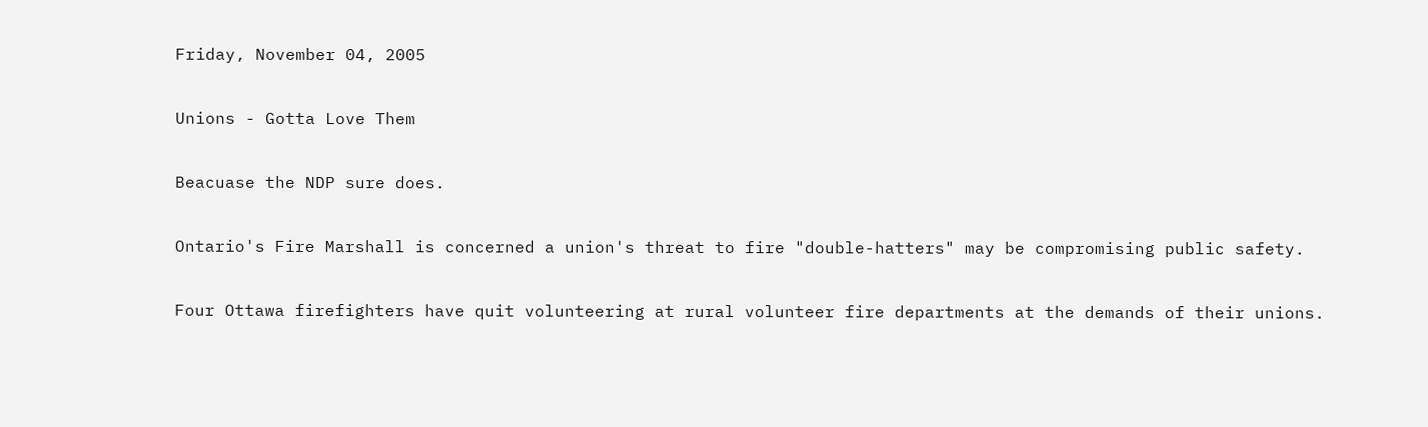Friday, November 04, 2005

Unions - Gotta Love Them

Beacuase the NDP sure does.

Ontario's Fire Marshall is concerned a union's threat to fire "double-hatters" may be compromising public safety.

Four Ottawa firefighters have quit volunteering at rural volunteer fire departments at the demands of their unions.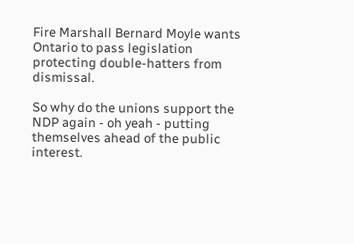Fire Marshall Bernard Moyle wants Ontario to pass legislation protecting double-hatters from dismissal.

So why do the unions support the NDP again - oh yeah - putting themselves ahead of the public interest.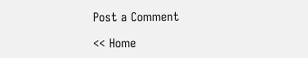Post a Comment

<< Home